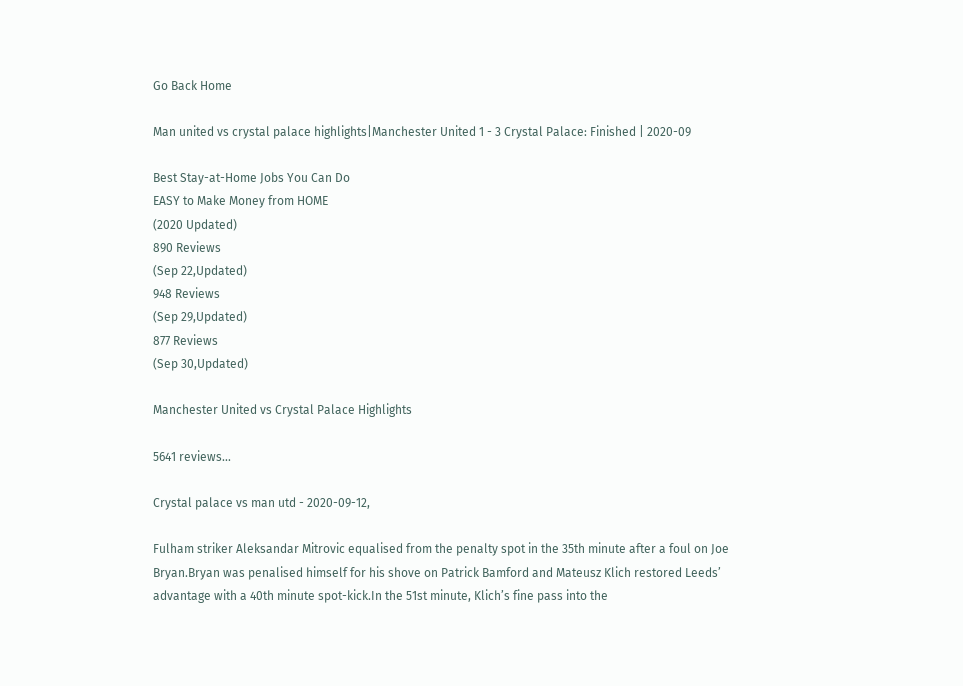Go Back Home

Man united vs crystal palace highlights|Manchester United 1 - 3 Crystal Palace: Finished | 2020-09

Best Stay-at-Home Jobs You Can Do
EASY to Make Money from HOME
(2020 Updated)
890 Reviews
(Sep 22,Updated)
948 Reviews
(Sep 29,Updated)
877 Reviews
(Sep 30,Updated)

Manchester United vs Crystal Palace Highlights

5641 reviews...

Crystal palace vs man utd - 2020-09-12,

Fulham striker Aleksandar Mitrovic equalised from the penalty spot in the 35th minute after a foul on Joe Bryan.Bryan was penalised himself for his shove on Patrick Bamford and Mateusz Klich restored Leeds’ advantage with a 40th minute spot-kick.In the 51st minute, Klich’s fine pass into the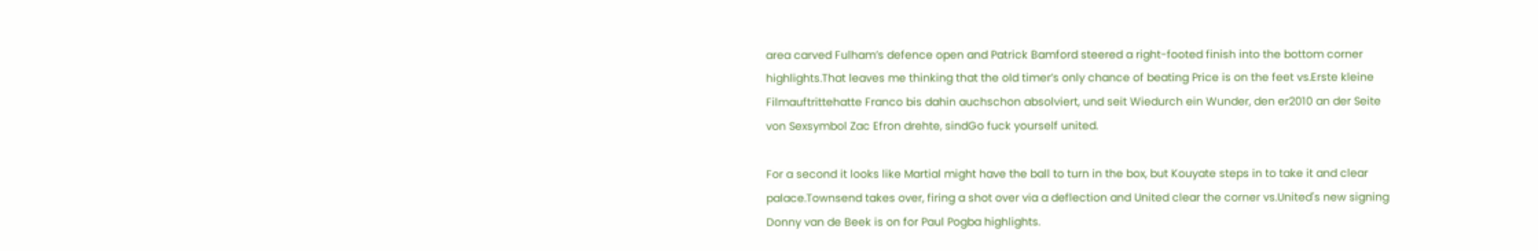area carved Fulham’s defence open and Patrick Bamford steered a right-footed finish into the bottom corner highlights.That leaves me thinking that the old timer’s only chance of beating Price is on the feet vs.Erste kleine Filmauftrittehatte Franco bis dahin auchschon absolviert, und seit Wiedurch ein Wunder, den er2010 an der Seite von Sexsymbol Zac Efron drehte, sindGo fuck yourself united.

For a second it looks like Martial might have the ball to turn in the box, but Kouyate steps in to take it and clear palace.Townsend takes over, firing a shot over via a deflection and United clear the corner vs.United's new signing Donny van de Beek is on for Paul Pogba highlights.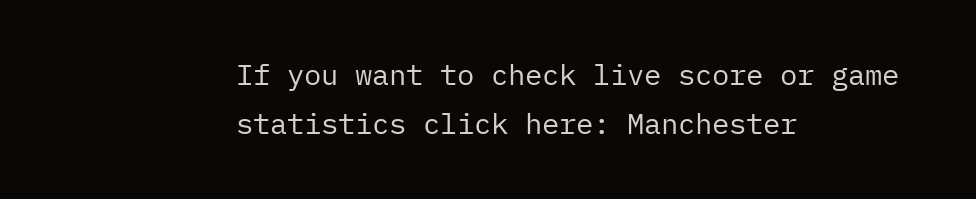If you want to check live score or game statistics click here: Manchester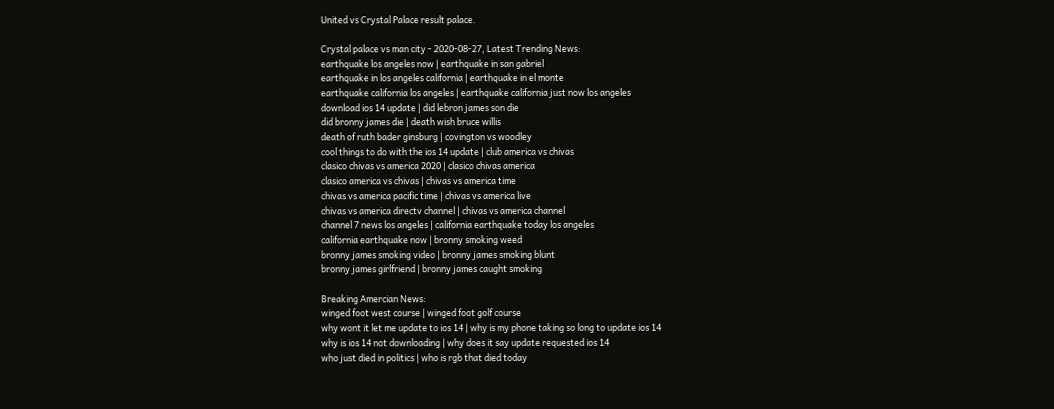United vs Crystal Palace result palace.

Crystal palace vs man city - 2020-08-27, Latest Trending News:
earthquake los angeles now | earthquake in san gabriel
earthquake in los angeles california | earthquake in el monte
earthquake california los angeles | earthquake california just now los angeles
download ios 14 update | did lebron james son die
did bronny james die | death wish bruce willis
death of ruth bader ginsburg | covington vs woodley
cool things to do with the ios 14 update | club america vs chivas
clasico chivas vs america 2020 | clasico chivas america
clasico america vs chivas | chivas vs america time
chivas vs america pacific time | chivas vs america live
chivas vs america directv channel | chivas vs america channel
channel 7 news los angeles | california earthquake today los angeles
california earthquake now | bronny smoking weed
bronny james smoking video | bronny james smoking blunt
bronny james girlfriend | bronny james caught smoking

Breaking Amercian News:
winged foot west course | winged foot golf course
why wont it let me update to ios 14 | why is my phone taking so long to update ios 14
why is ios 14 not downloading | why does it say update requested ios 14
who just died in politics | who is rgb that died today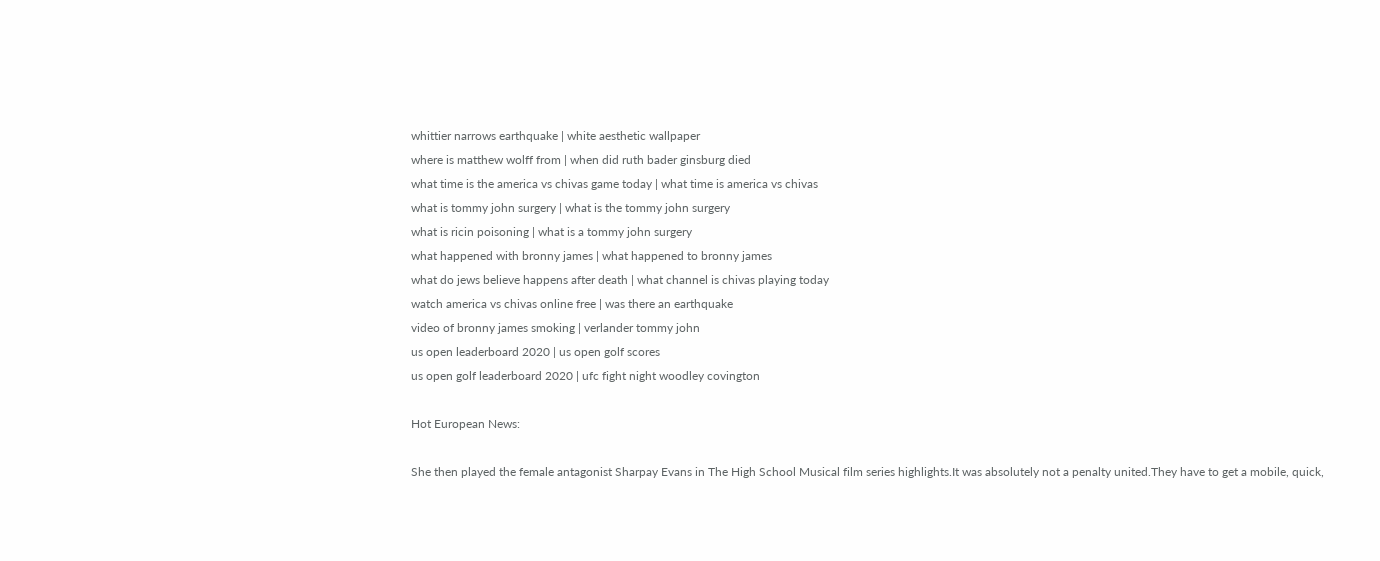whittier narrows earthquake | white aesthetic wallpaper
where is matthew wolff from | when did ruth bader ginsburg died
what time is the america vs chivas game today | what time is america vs chivas
what is tommy john surgery | what is the tommy john surgery
what is ricin poisoning | what is a tommy john surgery
what happened with bronny james | what happened to bronny james
what do jews believe happens after death | what channel is chivas playing today
watch america vs chivas online free | was there an earthquake
video of bronny james smoking | verlander tommy john
us open leaderboard 2020 | us open golf scores
us open golf leaderboard 2020 | ufc fight night woodley covington

Hot European News:

She then played the female antagonist Sharpay Evans in The High School Musical film series highlights.It was absolutely not a penalty united.They have to get a mobile, quick,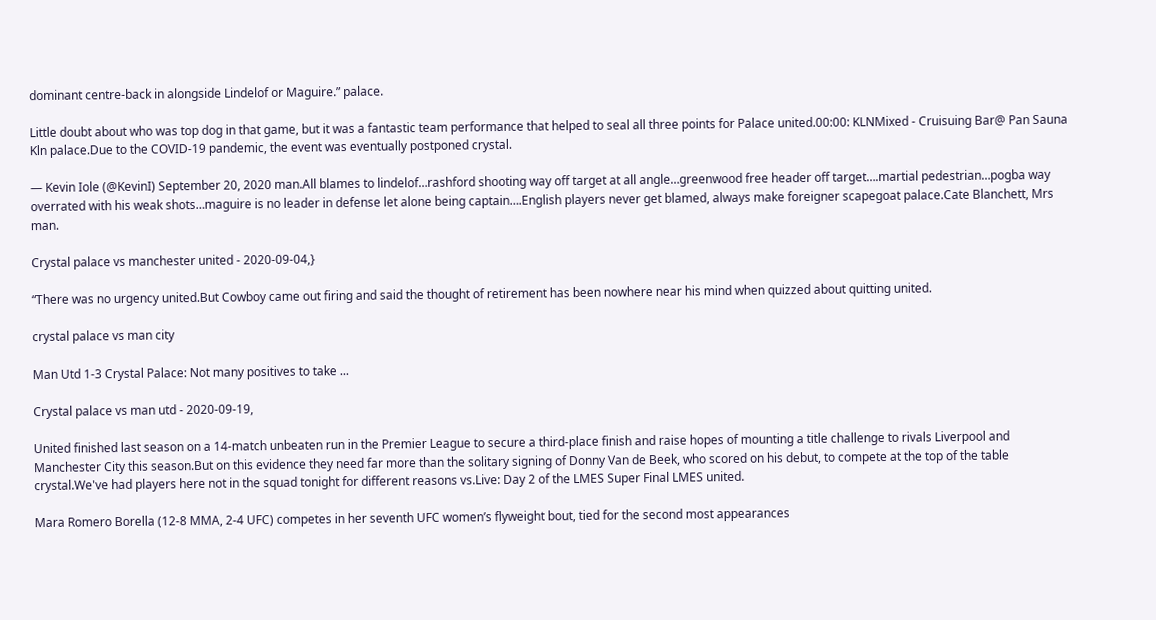dominant centre-back in alongside Lindelof or Maguire.” palace.

Little doubt about who was top dog in that game, but it was a fantastic team performance that helped to seal all three points for Palace united.00:00: KLNMixed - Cruisuing Bar@ Pan Sauna Kln palace.Due to the COVID-19 pandemic, the event was eventually postponed crystal.

— Kevin Iole (@KevinI) September 20, 2020 man.All blames to lindelof…rashford shooting way off target at all angle…greenwood free header off target….martial pedestrian…pogba way overrated with his weak shots…maguire is no leader in defense let alone being captain….English players never get blamed, always make foreigner scapegoat palace.Cate Blanchett, Mrs man.

Crystal palace vs manchester united - 2020-09-04,}

“There was no urgency united.But Cowboy came out firing and said the thought of retirement has been nowhere near his mind when quizzed about quitting united.

crystal palace vs man city

Man Utd 1-3 Crystal Palace: Not many positives to take ...

Crystal palace vs man utd - 2020-09-19,

United finished last season on a 14-match unbeaten run in the Premier League to secure a third-place finish and raise hopes of mounting a title challenge to rivals Liverpool and Manchester City this season.But on this evidence they need far more than the solitary signing of Donny Van de Beek, who scored on his debut, to compete at the top of the table crystal.We've had players here not in the squad tonight for different reasons vs.Live: Day 2 of the LMES Super Final LMES united.

Mara Romero Borella (12-8 MMA, 2-4 UFC) competes in her seventh UFC women’s flyweight bout, tied for the second most appearances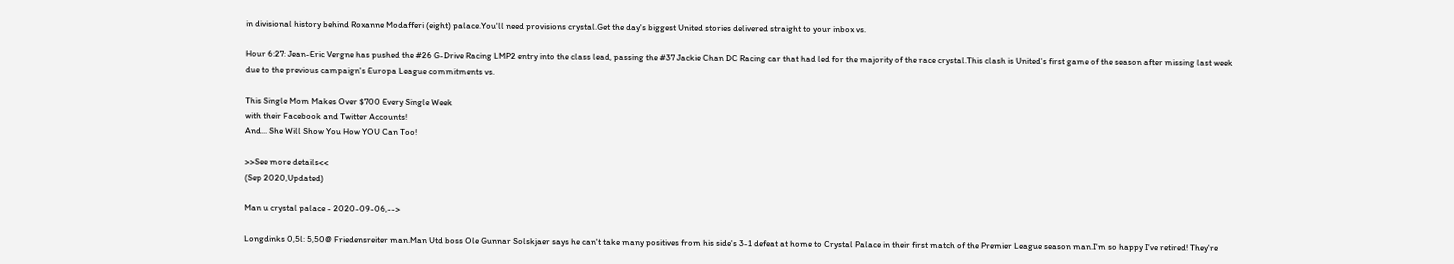in divisional history behind Roxanne Modafferi (eight) palace.You'll need provisions crystal.Get the day's biggest United stories delivered straight to your inbox vs.

Hour 6:27: Jean-Eric Vergne has pushed the #26 G-Drive Racing LMP2 entry into the class lead, passing the #37 Jackie Chan DC Racing car that had led for the majority of the race crystal.This clash is United's first game of the season after missing last week due to the previous campaign's Europa League commitments vs.

This Single Mom Makes Over $700 Every Single Week
with their Facebook and Twitter Accounts!
And... She Will Show You How YOU Can Too!

>>See more details<<
(Sep 2020,Updated)

Man u crystal palace - 2020-09-06,-->

Longdinks 0,5l: 5,50@ Friedensreiter man.Man Utd boss Ole Gunnar Solskjaer says he can't take many positives from his side's 3-1 defeat at home to Crystal Palace in their first match of the Premier League season man.I'm so happy I've retired! They're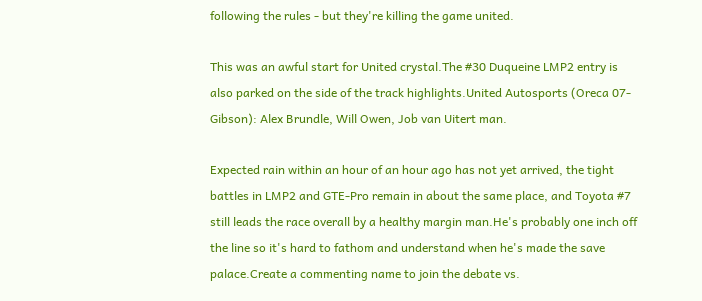following the rules - but they're killing the game united.

This was an awful start for United crystal.The #30 Duqueine LMP2 entry is also parked on the side of the track highlights.United Autosports (Oreca 07-Gibson): Alex Brundle, Will Owen, Job van Uitert man.

Expected rain within an hour of an hour ago has not yet arrived, the tight battles in LMP2 and GTE-Pro remain in about the same place, and Toyota #7 still leads the race overall by a healthy margin man.He's probably one inch off the line so it's hard to fathom and understand when he's made the save palace.Create a commenting name to join the debate vs.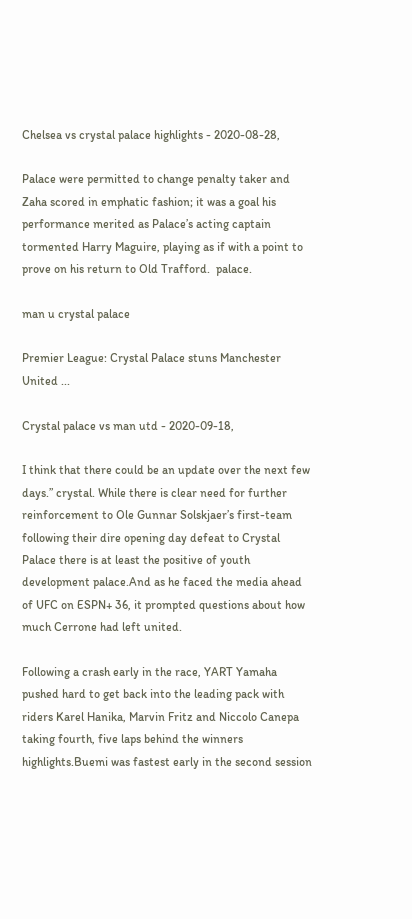Chelsea vs crystal palace highlights - 2020-08-28,

Palace were permitted to change penalty taker and Zaha scored in emphatic fashion; it was a goal his performance merited as Palace’s acting captain tormented Harry Maguire, playing as if with a point to prove on his return to Old Trafford.  palace.

man u crystal palace

Premier League: Crystal Palace stuns Manchester United ...

Crystal palace vs man utd - 2020-09-18,

I think that there could be an update over the next few days.” crystal. While there is clear need for further reinforcement to Ole Gunnar Solskjaer’s first-team following their dire opening day defeat to Crystal Palace there is at least the positive of youth development palace.And as he faced the media ahead of UFC on ESPN+ 36, it prompted questions about how much Cerrone had left united.

Following a crash early in the race, YART Yamaha pushed hard to get back into the leading pack with riders Karel Hanika, Marvin Fritz and Niccolo Canepa taking fourth, five laps behind the winners highlights.Buemi was fastest early in the second session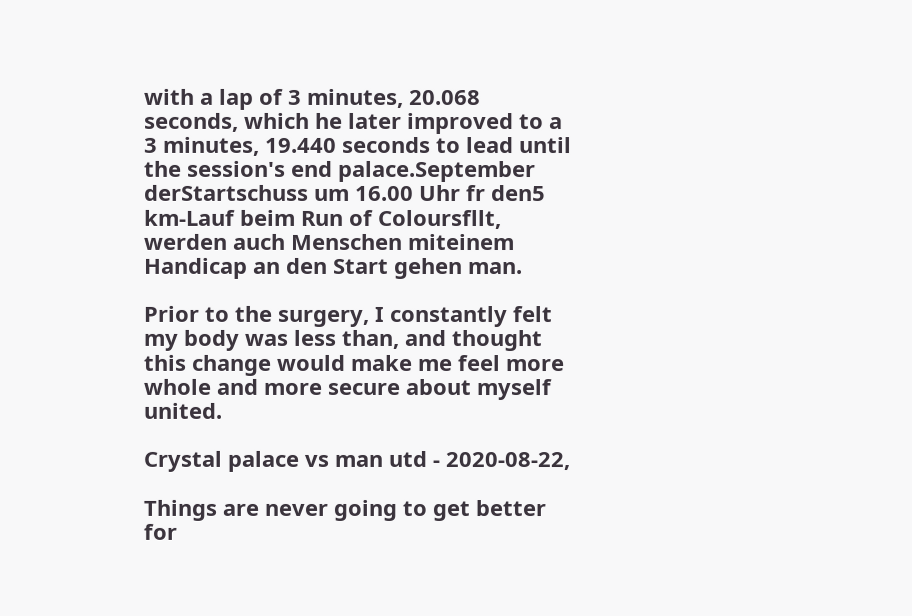with a lap of 3 minutes, 20.068 seconds, which he later improved to a 3 minutes, 19.440 seconds to lead until the session's end palace.September derStartschuss um 16.00 Uhr fr den5 km-Lauf beim Run of Coloursfllt, werden auch Menschen miteinem Handicap an den Start gehen man.

Prior to the surgery, I constantly felt my body was less than, and thought this change would make me feel more whole and more secure about myself united.

Crystal palace vs man utd - 2020-08-22,

Things are never going to get better for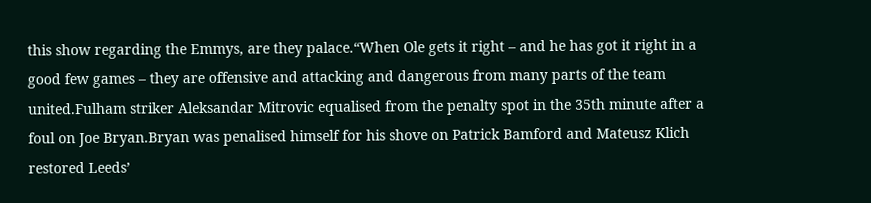this show regarding the Emmys, are they palace.“When Ole gets it right – and he has got it right in a good few games – they are offensive and attacking and dangerous from many parts of the team united.Fulham striker Aleksandar Mitrovic equalised from the penalty spot in the 35th minute after a foul on Joe Bryan.Bryan was penalised himself for his shove on Patrick Bamford and Mateusz Klich restored Leeds’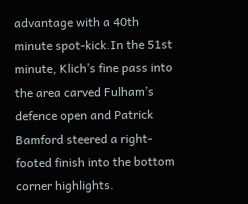advantage with a 40th minute spot-kick.In the 51st minute, Klich’s fine pass into the area carved Fulham’s defence open and Patrick Bamford steered a right-footed finish into the bottom corner highlights.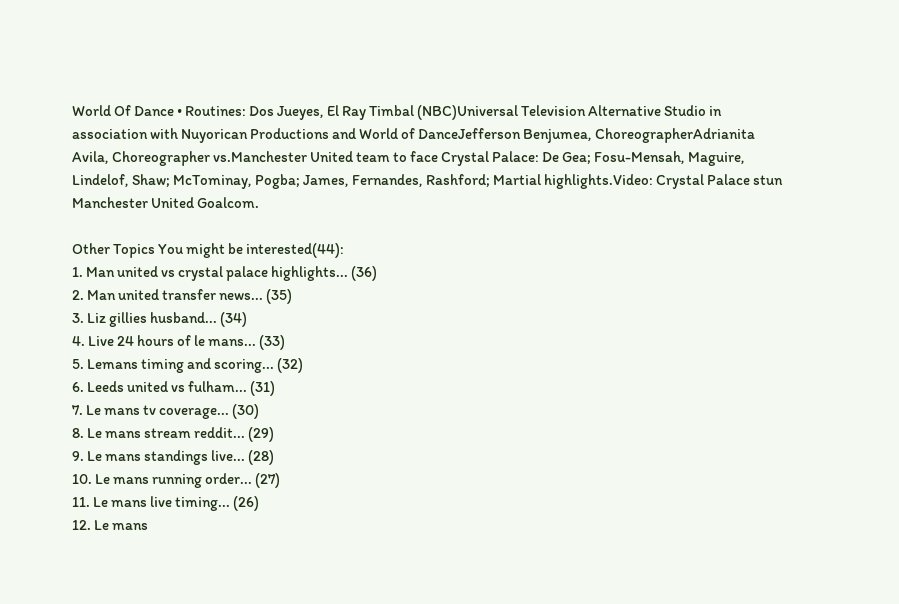World Of Dance • Routines: Dos Jueyes, El Ray Timbal (NBC)Universal Television Alternative Studio in association with Nuyorican Productions and World of DanceJefferson Benjumea, ChoreographerAdrianita Avila, Choreographer vs.Manchester United team to face Crystal Palace: De Gea; Fosu-Mensah, Maguire, Lindelof, Shaw; McTominay, Pogba; James, Fernandes, Rashford; Martial highlights.Video: Crystal Palace stun Manchester United Goalcom.

Other Topics You might be interested(44):
1. Man united vs crystal palace highlights... (36)
2. Man united transfer news... (35)
3. Liz gillies husband... (34)
4. Live 24 hours of le mans... (33)
5. Lemans timing and scoring... (32)
6. Leeds united vs fulham... (31)
7. Le mans tv coverage... (30)
8. Le mans stream reddit... (29)
9. Le mans standings live... (28)
10. Le mans running order... (27)
11. Le mans live timing... (26)
12. Le mans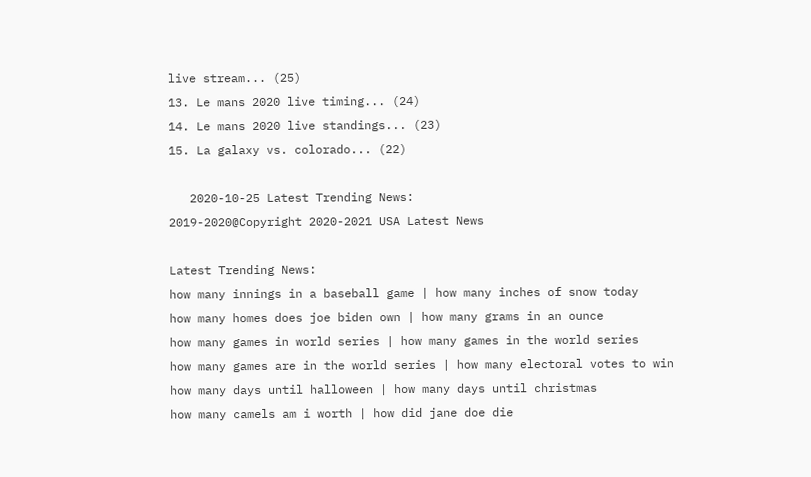live stream... (25)
13. Le mans 2020 live timing... (24)
14. Le mans 2020 live standings... (23)
15. La galaxy vs. colorado... (22)

   2020-10-25 Latest Trending News:
2019-2020@Copyright 2020-2021 USA Latest News

Latest Trending News:
how many innings in a baseball game | how many inches of snow today
how many homes does joe biden own | how many grams in an ounce
how many games in world series | how many games in the world series
how many games are in the world series | how many electoral votes to win
how many days until halloween | how many days until christmas
how many camels am i worth | how did jane doe die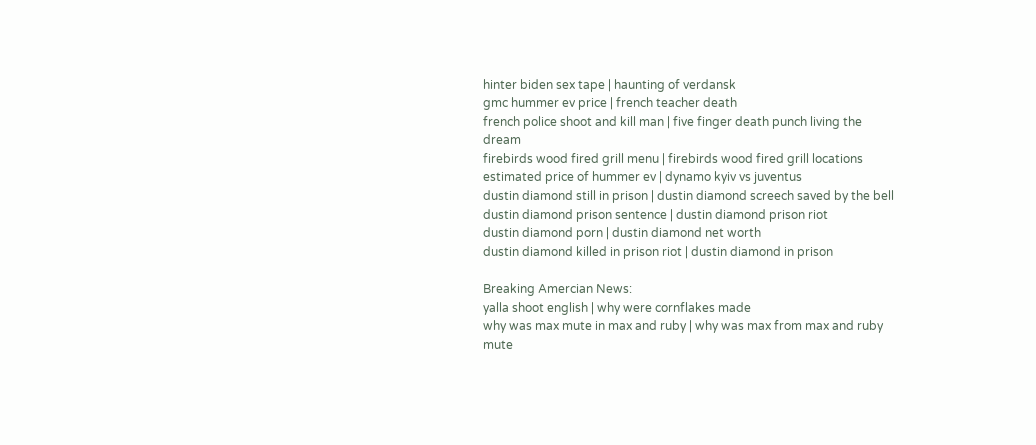hinter biden sex tape | haunting of verdansk
gmc hummer ev price | french teacher death
french police shoot and kill man | five finger death punch living the dream
firebirds wood fired grill menu | firebirds wood fired grill locations
estimated price of hummer ev | dynamo kyiv vs juventus
dustin diamond still in prison | dustin diamond screech saved by the bell
dustin diamond prison sentence | dustin diamond prison riot
dustin diamond porn | dustin diamond net worth
dustin diamond killed in prison riot | dustin diamond in prison

Breaking Amercian News:
yalla shoot english | why were cornflakes made
why was max mute in max and ruby | why was max from max and ruby mute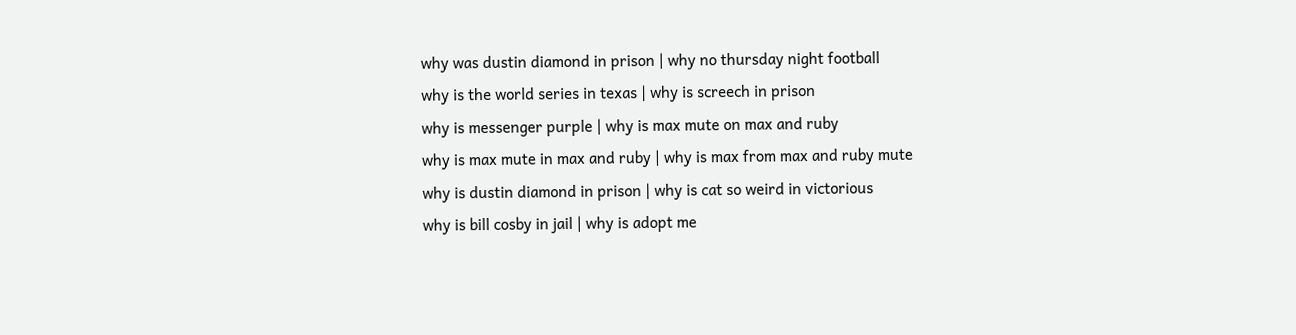why was dustin diamond in prison | why no thursday night football
why is the world series in texas | why is screech in prison
why is messenger purple | why is max mute on max and ruby
why is max mute in max and ruby | why is max from max and ruby mute
why is dustin diamond in prison | why is cat so weird in victorious
why is bill cosby in jail | why is adopt me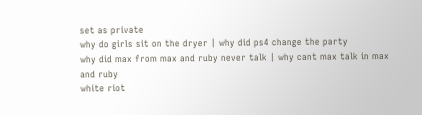set as private
why do girls sit on the dryer | why did ps4 change the party
why did max from max and ruby never talk | why cant max talk in max and ruby
white riot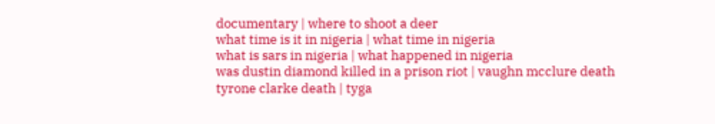documentary | where to shoot a deer
what time is it in nigeria | what time in nigeria
what is sars in nigeria | what happened in nigeria
was dustin diamond killed in a prison riot | vaughn mcclure death
tyrone clarke death | tyga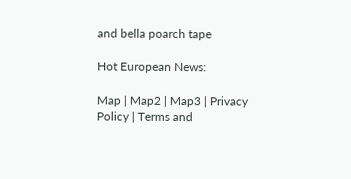and bella poarch tape

Hot European News:

Map | Map2 | Map3 | Privacy Policy | Terms and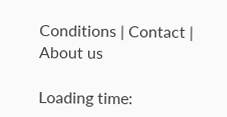Conditions | Contact | About us

Loading time: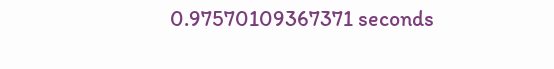0.97570109367371 seconds